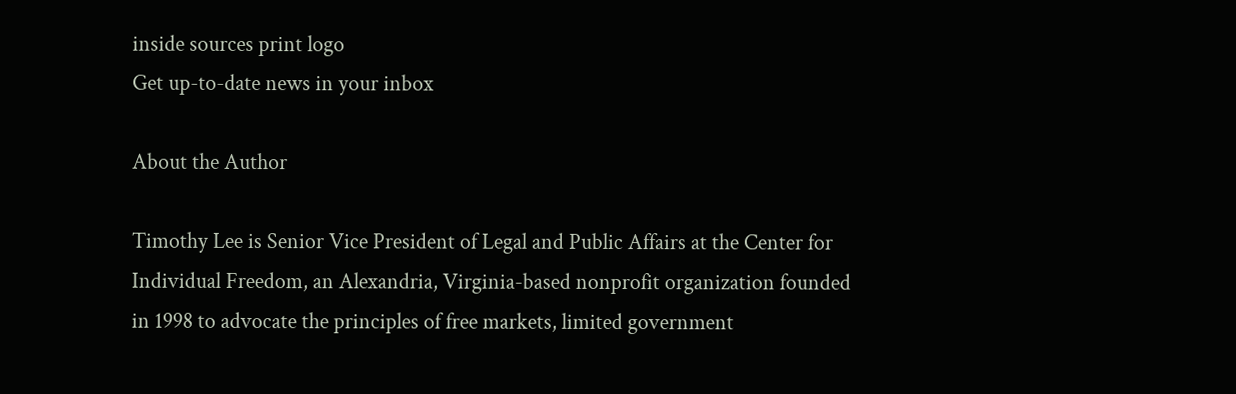inside sources print logo
Get up-to-date news in your inbox

About the Author

Timothy Lee is Senior Vice President of Legal and Public Affairs at the Center for Individual Freedom, an Alexandria, Virginia-based nonprofit organization founded in 1998 to advocate the principles of free markets, limited government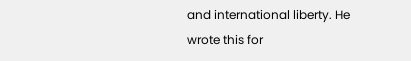and international liberty. He wrote this for